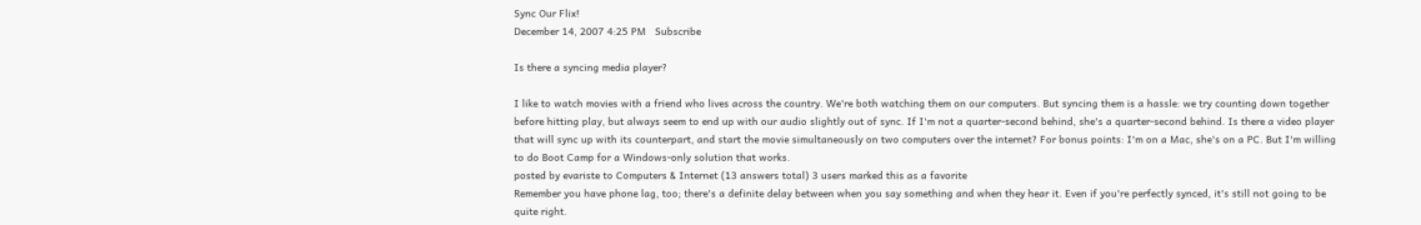Sync Our Flix!
December 14, 2007 4:25 PM   Subscribe

Is there a syncing media player?

I like to watch movies with a friend who lives across the country. We're both watching them on our computers. But syncing them is a hassle: we try counting down together before hitting play, but always seem to end up with our audio slightly out of sync. If I'm not a quarter-second behind, she's a quarter-second behind. Is there a video player that will sync up with its counterpart, and start the movie simultaneously on two computers over the internet? For bonus points: I'm on a Mac, she's on a PC. But I'm willing to do Boot Camp for a Windows-only solution that works.
posted by evariste to Computers & Internet (13 answers total) 3 users marked this as a favorite
Remember you have phone lag, too; there's a definite delay between when you say something and when they hear it. Even if you're perfectly synced, it's still not going to be quite right.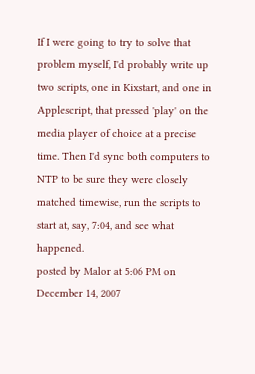If I were going to try to solve that problem myself, I'd probably write up two scripts, one in Kixstart, and one in Applescript, that pressed 'play' on the media player of choice at a precise time. Then I'd sync both computers to NTP to be sure they were closely matched timewise, run the scripts to start at, say, 7:04, and see what happened.
posted by Malor at 5:06 PM on December 14, 2007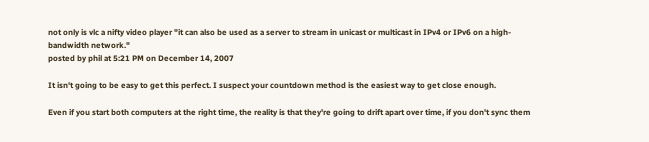not only is vlc a nifty video player "it can also be used as a server to stream in unicast or multicast in IPv4 or IPv6 on a high-bandwidth network."
posted by phil at 5:21 PM on December 14, 2007

It isn't going to be easy to get this perfect. I suspect your countdown method is the easiest way to get close enough.

Even if you start both computers at the right time, the reality is that they're going to drift apart over time, if you don't sync them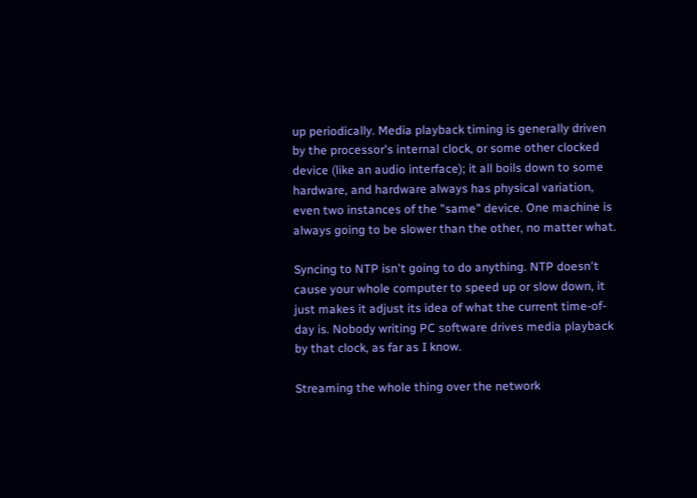up periodically. Media playback timing is generally driven by the processor's internal clock, or some other clocked device (like an audio interface); it all boils down to some hardware, and hardware always has physical variation, even two instances of the "same" device. One machine is always going to be slower than the other, no matter what.

Syncing to NTP isn't going to do anything. NTP doesn't cause your whole computer to speed up or slow down, it just makes it adjust its idea of what the current time-of-day is. Nobody writing PC software drives media playback by that clock, as far as I know.

Streaming the whole thing over the network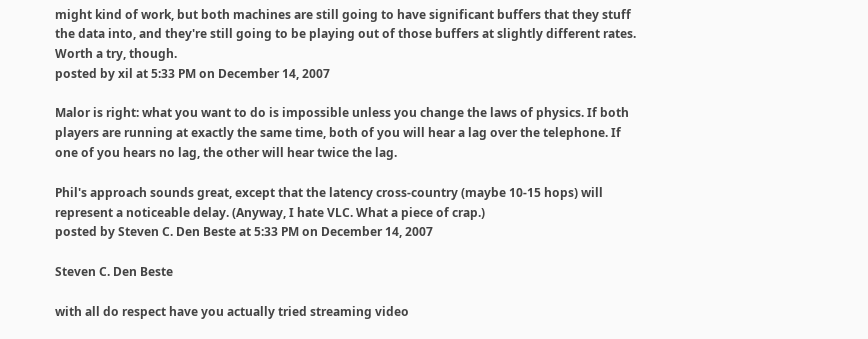might kind of work, but both machines are still going to have significant buffers that they stuff the data into, and they're still going to be playing out of those buffers at slightly different rates. Worth a try, though.
posted by xil at 5:33 PM on December 14, 2007

Malor is right: what you want to do is impossible unless you change the laws of physics. If both players are running at exactly the same time, both of you will hear a lag over the telephone. If one of you hears no lag, the other will hear twice the lag.

Phil's approach sounds great, except that the latency cross-country (maybe 10-15 hops) will represent a noticeable delay. (Anyway, I hate VLC. What a piece of crap.)
posted by Steven C. Den Beste at 5:33 PM on December 14, 2007

Steven C. Den Beste

with all do respect have you actually tried streaming video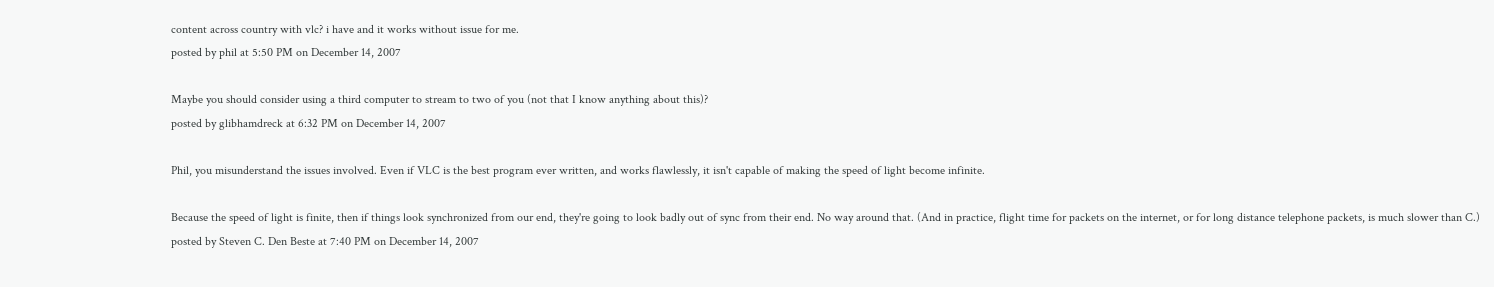content across country with vlc? i have and it works without issue for me.
posted by phil at 5:50 PM on December 14, 2007

Maybe you should consider using a third computer to stream to two of you (not that I know anything about this)?
posted by glibhamdreck at 6:32 PM on December 14, 2007

Phil, you misunderstand the issues involved. Even if VLC is the best program ever written, and works flawlessly, it isn't capable of making the speed of light become infinite.

Because the speed of light is finite, then if things look synchronized from our end, they're going to look badly out of sync from their end. No way around that. (And in practice, flight time for packets on the internet, or for long distance telephone packets, is much slower than C.)
posted by Steven C. Den Beste at 7:40 PM on December 14, 2007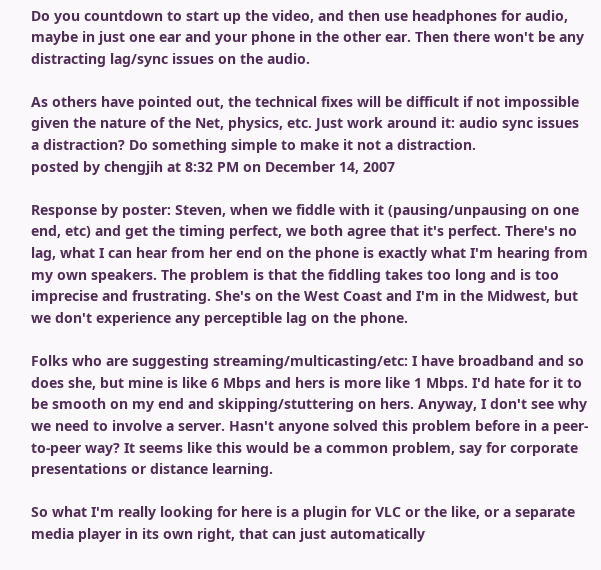Do you countdown to start up the video, and then use headphones for audio, maybe in just one ear and your phone in the other ear. Then there won't be any distracting lag/sync issues on the audio.

As others have pointed out, the technical fixes will be difficult if not impossible given the nature of the Net, physics, etc. Just work around it: audio sync issues a distraction? Do something simple to make it not a distraction.
posted by chengjih at 8:32 PM on December 14, 2007

Response by poster: Steven, when we fiddle with it (pausing/unpausing on one end, etc) and get the timing perfect, we both agree that it's perfect. There's no lag, what I can hear from her end on the phone is exactly what I'm hearing from my own speakers. The problem is that the fiddling takes too long and is too imprecise and frustrating. She's on the West Coast and I'm in the Midwest, but we don't experience any perceptible lag on the phone.

Folks who are suggesting streaming/multicasting/etc: I have broadband and so does she, but mine is like 6 Mbps and hers is more like 1 Mbps. I'd hate for it to be smooth on my end and skipping/stuttering on hers. Anyway, I don't see why we need to involve a server. Hasn't anyone solved this problem before in a peer-to-peer way? It seems like this would be a common problem, say for corporate presentations or distance learning.

So what I'm really looking for here is a plugin for VLC or the like, or a separate media player in its own right, that can just automatically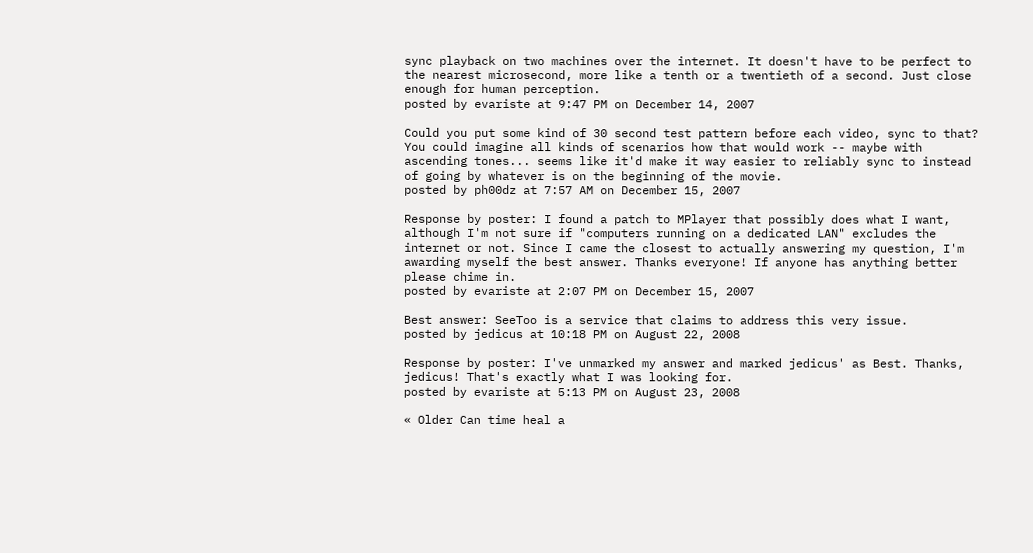sync playback on two machines over the internet. It doesn't have to be perfect to the nearest microsecond, more like a tenth or a twentieth of a second. Just close enough for human perception.
posted by evariste at 9:47 PM on December 14, 2007

Could you put some kind of 30 second test pattern before each video, sync to that? You could imagine all kinds of scenarios how that would work -- maybe with ascending tones... seems like it'd make it way easier to reliably sync to instead of going by whatever is on the beginning of the movie.
posted by ph00dz at 7:57 AM on December 15, 2007

Response by poster: I found a patch to MPlayer that possibly does what I want, although I'm not sure if "computers running on a dedicated LAN" excludes the internet or not. Since I came the closest to actually answering my question, I'm awarding myself the best answer. Thanks everyone! If anyone has anything better please chime in.
posted by evariste at 2:07 PM on December 15, 2007

Best answer: SeeToo is a service that claims to address this very issue.
posted by jedicus at 10:18 PM on August 22, 2008

Response by poster: I've unmarked my answer and marked jedicus' as Best. Thanks, jedicus! That's exactly what I was looking for.
posted by evariste at 5:13 PM on August 23, 2008

« Older Can time heal a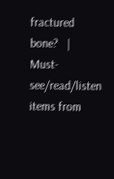fractured bone?   |   Must-see/read/listen items from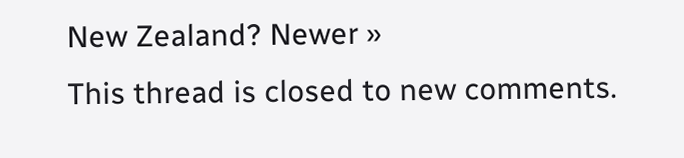New Zealand? Newer »
This thread is closed to new comments.